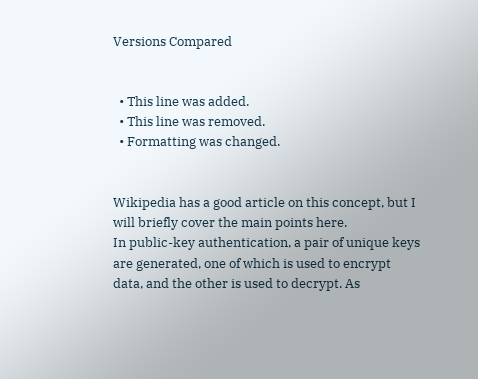Versions Compared


  • This line was added.
  • This line was removed.
  • Formatting was changed.


Wikipedia has a good article on this concept, but I will briefly cover the main points here.
In public-key authentication, a pair of unique keys are generated, one of which is used to encrypt data, and the other is used to decrypt. As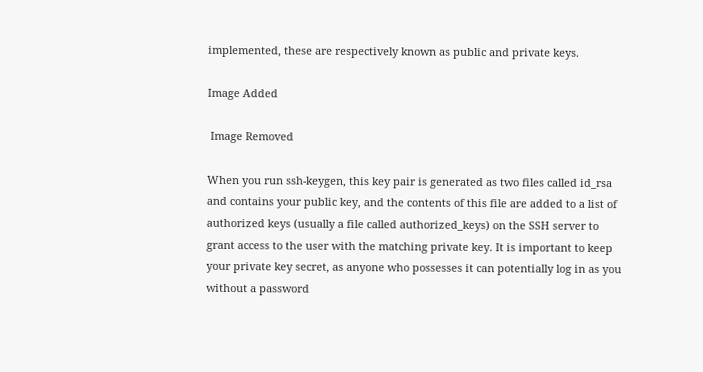implemented, these are respectively known as public and private keys.

Image Added

 Image Removed

When you run ssh-keygen, this key pair is generated as two files called id_rsa and contains your public key, and the contents of this file are added to a list of authorized keys (usually a file called authorized_keys) on the SSH server to grant access to the user with the matching private key. It is important to keep your private key secret, as anyone who possesses it can potentially log in as you without a password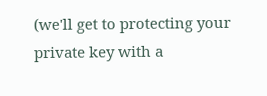(we'll get to protecting your private key with a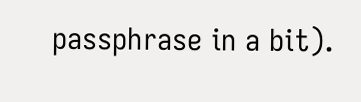passphrase in a bit).